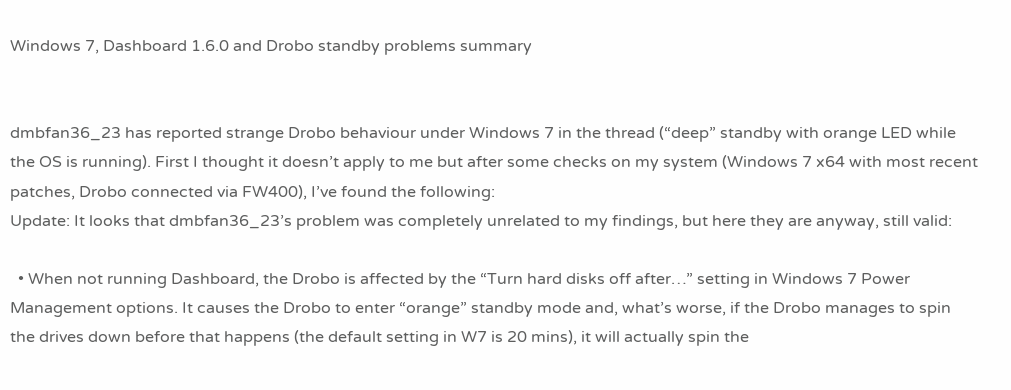Windows 7, Dashboard 1.6.0 and Drobo standby problems summary


dmbfan36_23 has reported strange Drobo behaviour under Windows 7 in the thread (“deep” standby with orange LED while the OS is running). First I thought it doesn’t apply to me but after some checks on my system (Windows 7 x64 with most recent patches, Drobo connected via FW400), I’ve found the following:
Update: It looks that dmbfan36_23’s problem was completely unrelated to my findings, but here they are anyway, still valid:

  • When not running Dashboard, the Drobo is affected by the “Turn hard disks off after…” setting in Windows 7 Power Management options. It causes the Drobo to enter “orange” standby mode and, what’s worse, if the Drobo manages to spin the drives down before that happens (the default setting in W7 is 20 mins), it will actually spin the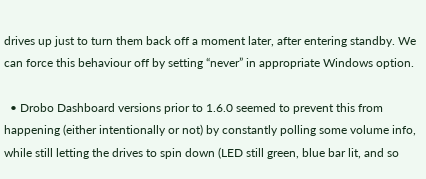drives up just to turn them back off a moment later, after entering standby. We can force this behaviour off by setting “never” in appropriate Windows option.

  • Drobo Dashboard versions prior to 1.6.0 seemed to prevent this from happening (either intentionally or not) by constantly polling some volume info, while still letting the drives to spin down (LED still green, blue bar lit, and so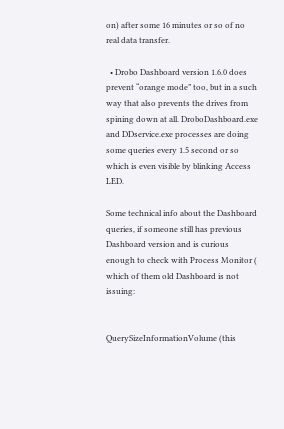on) after some 16 minutes or so of no real data transfer.

  • Drobo Dashboard version 1.6.0 does prevent “orange mode” too, but in a such way that also prevents the drives from spining down at all. DroboDashboard.exe and DDservice.exe processes are doing some queries every 1.5 second or so which is even visible by blinking Access LED.

Some technical info about the Dashboard queries, if someone still has previous Dashboard version and is curious enough to check with Process Monitor ( which of them old Dashboard is not issuing:


QuerySizeInformationVolume (this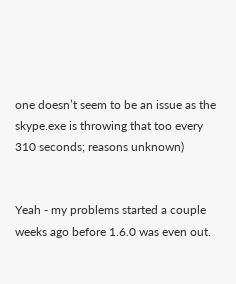one doesn’t seem to be an issue as the skype.exe is throwing that too every 310 seconds; reasons unknown)


Yeah - my problems started a couple weeks ago before 1.6.0 was even out.